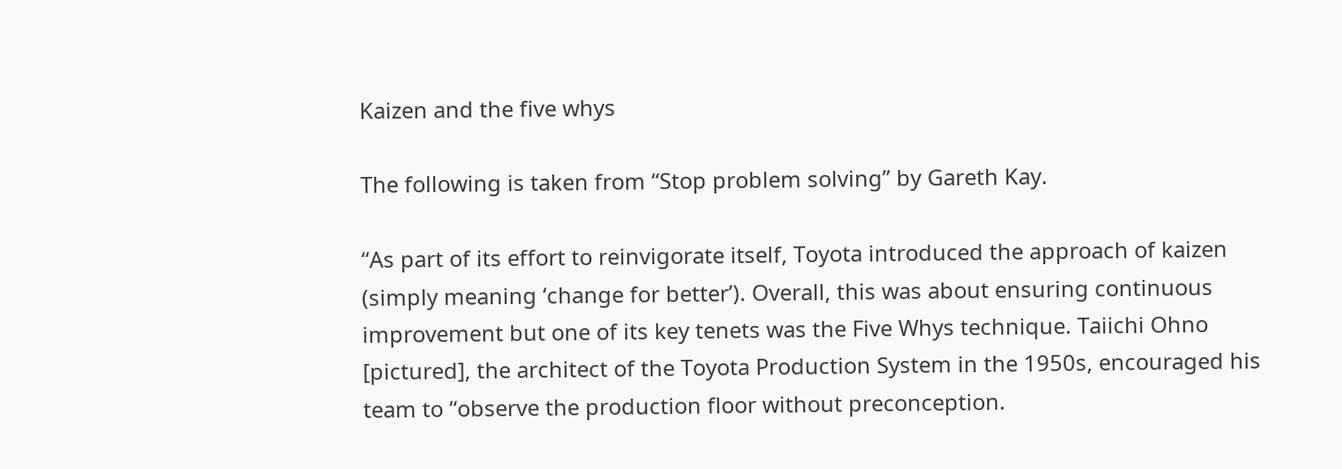Kaizen and the five whys

The following is taken from “Stop problem solving” by Gareth Kay.

“As part of its effort to reinvigorate itself, Toyota introduced the approach of kaizen (simply meaning ‘change for better’). Overall, this was about ensuring continuous improvement but one of its key tenets was the Five Whys technique. Taiichi Ohno [pictured], the architect of the Toyota Production System in the 1950s, encouraged his team to “observe the production floor without preconception.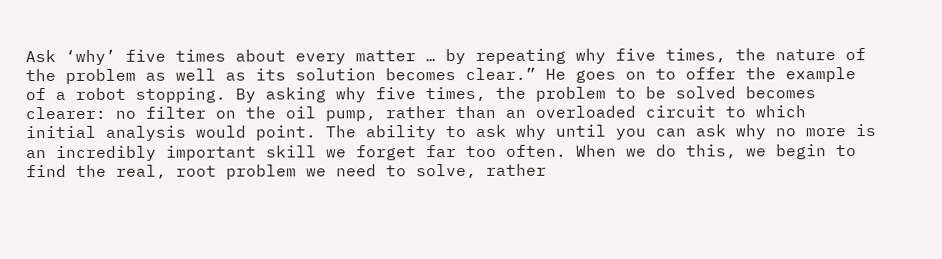Ask ‘why’ five times about every matter … by repeating why five times, the nature of the problem as well as its solution becomes clear.” He goes on to offer the example of a robot stopping. By asking why five times, the problem to be solved becomes clearer: no filter on the oil pump, rather than an overloaded circuit to which initial analysis would point. The ability to ask why until you can ask why no more is an incredibly important skill we forget far too often. When we do this, we begin to find the real, root problem we need to solve, rather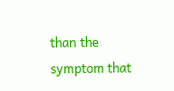than the symptom that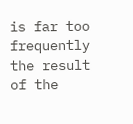is far too frequently the result of the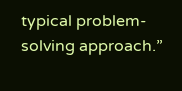typical problem-solving approach.”